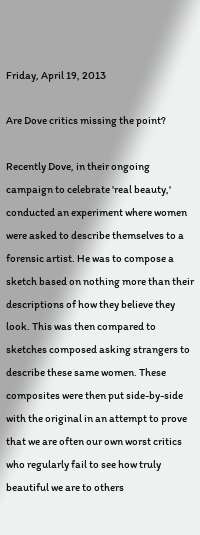Friday, April 19, 2013

Are Dove critics missing the point?

Recently Dove, in their ongoing campaign to celebrate 'real beauty,' conducted an experiment where women were asked to describe themselves to a forensic artist. He was to compose a sketch based on nothing more than their descriptions of how they believe they look. This was then compared to sketches composed asking strangers to describe these same women. These composites were then put side-by-side with the original in an attempt to prove that we are often our own worst critics who regularly fail to see how truly beautiful we are to others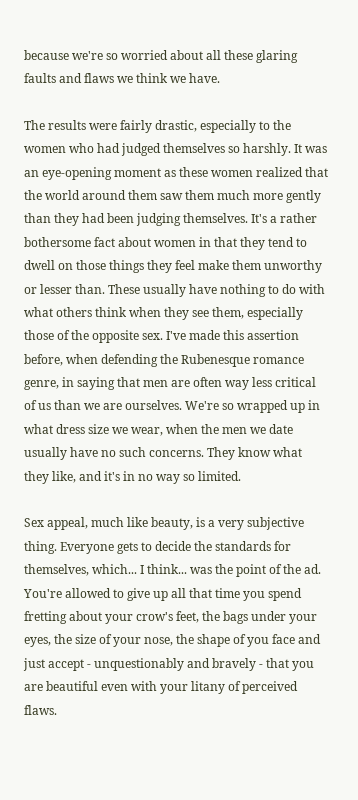because we're so worried about all these glaring faults and flaws we think we have.

The results were fairly drastic, especially to the women who had judged themselves so harshly. It was an eye-opening moment as these women realized that the world around them saw them much more gently than they had been judging themselves. It's a rather bothersome fact about women in that they tend to dwell on those things they feel make them unworthy or lesser than. These usually have nothing to do with what others think when they see them, especially those of the opposite sex. I've made this assertion before, when defending the Rubenesque romance genre, in saying that men are often way less critical of us than we are ourselves. We're so wrapped up in what dress size we wear, when the men we date usually have no such concerns. They know what they like, and it's in no way so limited.

Sex appeal, much like beauty, is a very subjective thing. Everyone gets to decide the standards for themselves, which... I think... was the point of the ad. You're allowed to give up all that time you spend fretting about your crow's feet, the bags under your eyes, the size of your nose, the shape of you face and just accept - unquestionably and bravely - that you are beautiful even with your litany of perceived flaws.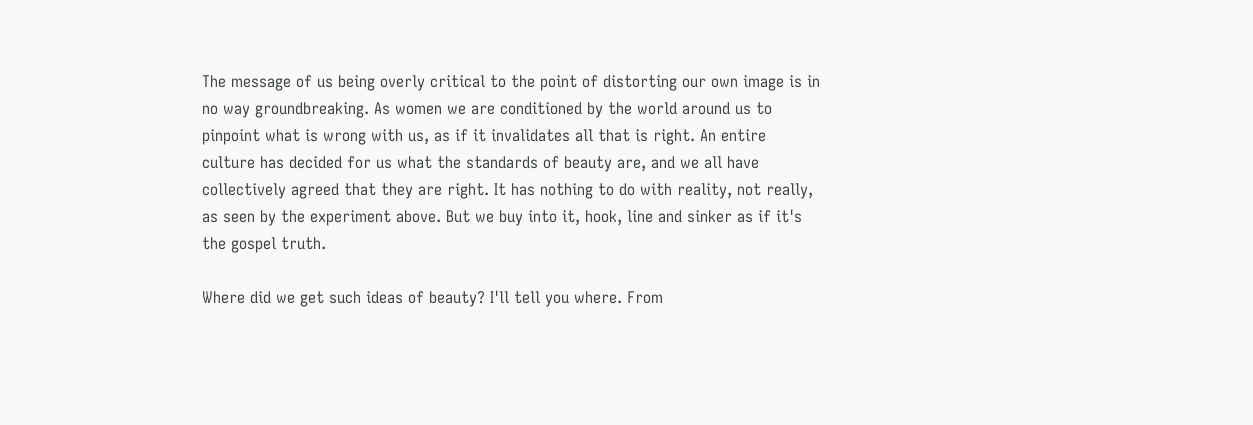The message of us being overly critical to the point of distorting our own image is in no way groundbreaking. As women we are conditioned by the world around us to pinpoint what is wrong with us, as if it invalidates all that is right. An entire culture has decided for us what the standards of beauty are, and we all have collectively agreed that they are right. It has nothing to do with reality, not really, as seen by the experiment above. But we buy into it, hook, line and sinker as if it's the gospel truth.

Where did we get such ideas of beauty? I'll tell you where. From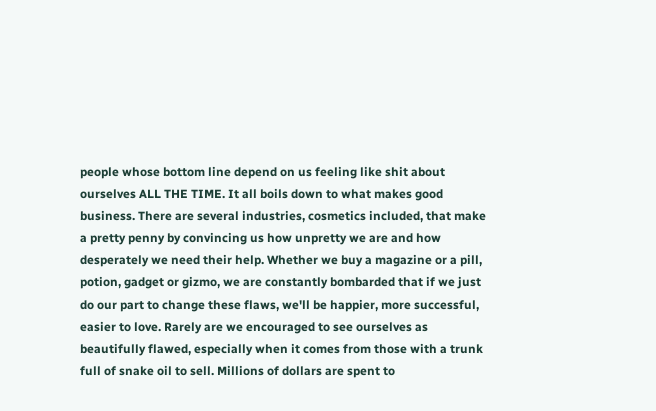people whose bottom line depend on us feeling like shit about ourselves ALL THE TIME. It all boils down to what makes good business. There are several industries, cosmetics included, that make a pretty penny by convincing us how unpretty we are and how desperately we need their help. Whether we buy a magazine or a pill, potion, gadget or gizmo, we are constantly bombarded that if we just do our part to change these flaws, we'll be happier, more successful, easier to love. Rarely are we encouraged to see ourselves as beautifully flawed, especially when it comes from those with a trunk full of snake oil to sell. Millions of dollars are spent to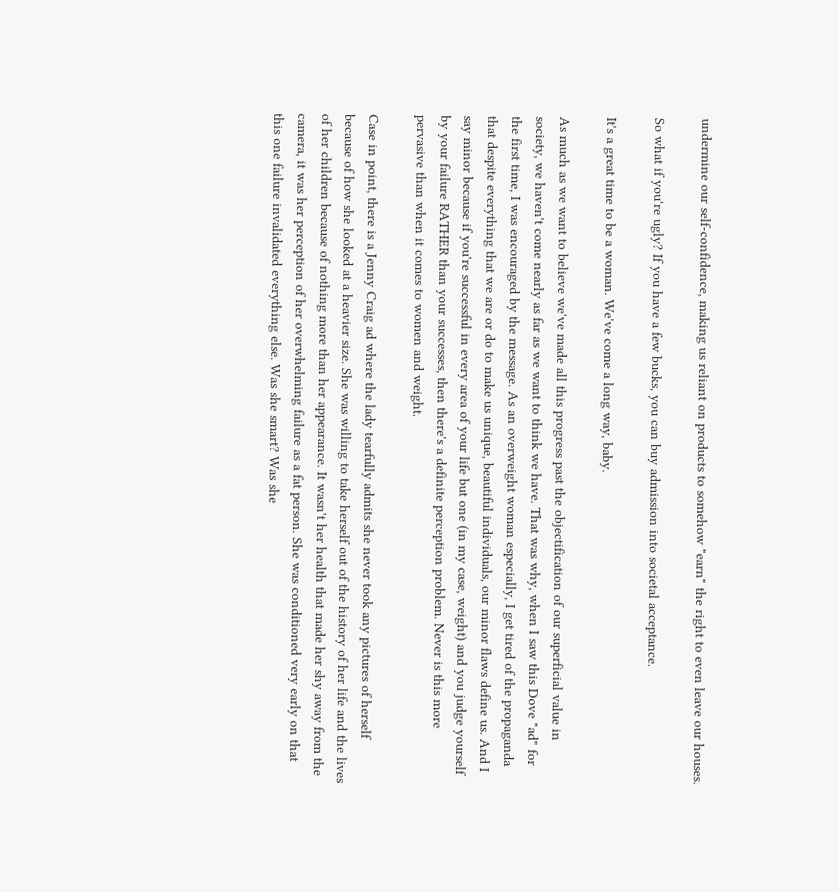undermine our self-confidence, making us reliant on products to somehow "earn" the right to even leave our houses.

So what if you're ugly? If you have a few bucks, you can buy admission into societal acceptance.

It's a great time to be a woman. We've come a long way, baby.

As much as we want to believe we've made all this progress past the objectification of our superficial value in society, we haven't come nearly as far as we want to think we have. That was why, when I saw this Dove "ad" for the first time, I was encouraged by the message. As an overweight woman especially, I get tired of the propaganda that despite everything that we are or do to make us unique, beautiful individuals, our minor flaws define us. And I say minor because if you're successful in every area of your life but one (in my case, weight) and you judge yourself by your failure RATHER than your successes, then there's a definite perception problem. Never is this more pervasive than when it comes to women and weight.

Case in point, there is a Jenny Craig ad where the lady tearfully admits she never took any pictures of herself because of how she looked at a heavier size. She was willing to take herself out of the history of her life and the lives of her children because of nothing more than her appearance. It wasn't her health that made her shy away from the camera, it was her perception of her overwhelming failure as a fat person. She was conditioned very early on that this one failure invalidated everything else. Was she smart? Was she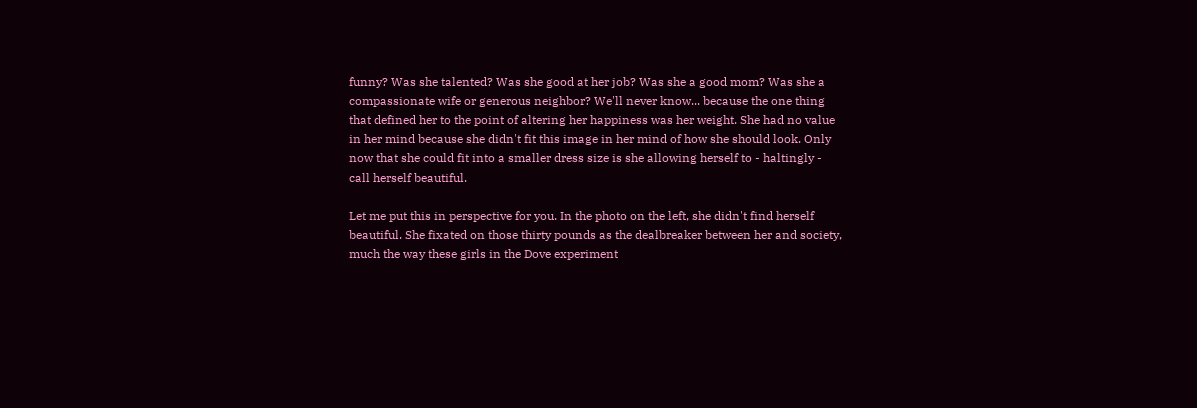funny? Was she talented? Was she good at her job? Was she a good mom? Was she a compassionate wife or generous neighbor? We'll never know... because the one thing that defined her to the point of altering her happiness was her weight. She had no value in her mind because she didn't fit this image in her mind of how she should look. Only now that she could fit into a smaller dress size is she allowing herself to - haltingly - call herself beautiful.

Let me put this in perspective for you. In the photo on the left, she didn't find herself beautiful. She fixated on those thirty pounds as the dealbreaker between her and society, much the way these girls in the Dove experiment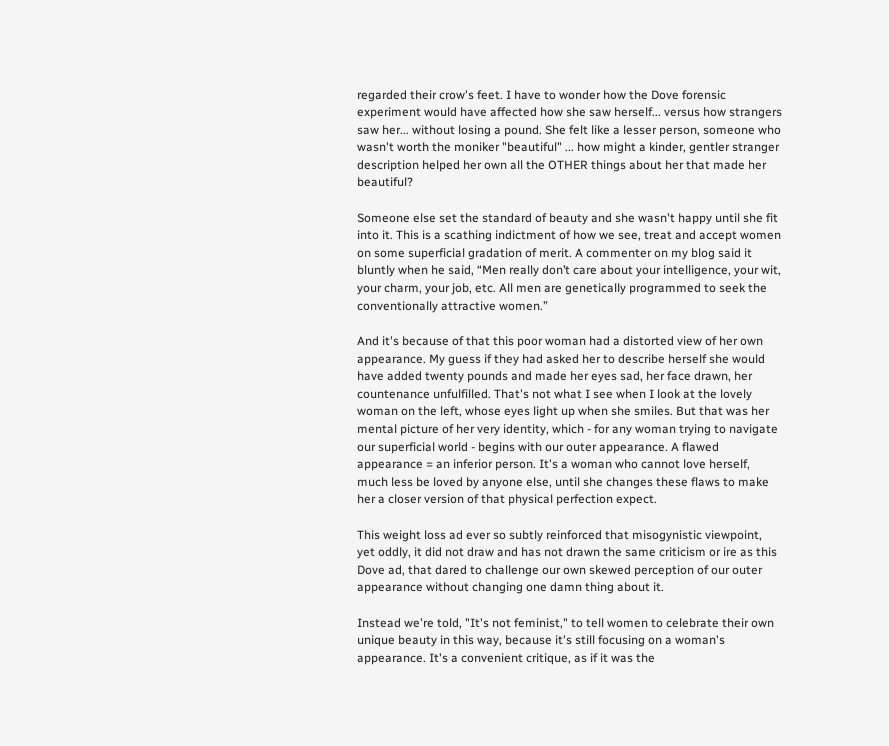regarded their crow's feet. I have to wonder how the Dove forensic experiment would have affected how she saw herself... versus how strangers saw her... without losing a pound. She felt like a lesser person, someone who wasn't worth the moniker "beautiful" ... how might a kinder, gentler stranger description helped her own all the OTHER things about her that made her beautiful?

Someone else set the standard of beauty and she wasn't happy until she fit into it. This is a scathing indictment of how we see, treat and accept women on some superficial gradation of merit. A commenter on my blog said it bluntly when he said, “Men really don’t care about your intelligence, your wit, your charm, your job, etc. All men are genetically programmed to seek the conventionally attractive women.”

And it's because of that this poor woman had a distorted view of her own appearance. My guess if they had asked her to describe herself she would have added twenty pounds and made her eyes sad, her face drawn, her countenance unfulfilled. That's not what I see when I look at the lovely woman on the left, whose eyes light up when she smiles. But that was her mental picture of her very identity, which - for any woman trying to navigate our superficial world - begins with our outer appearance. A flawed appearance = an inferior person. It's a woman who cannot love herself, much less be loved by anyone else, until she changes these flaws to make her a closer version of that physical perfection expect.

This weight loss ad ever so subtly reinforced that misogynistic viewpoint, yet oddly, it did not draw and has not drawn the same criticism or ire as this Dove ad, that dared to challenge our own skewed perception of our outer appearance without changing one damn thing about it.

Instead we're told, "It's not feminist," to tell women to celebrate their own unique beauty in this way, because it's still focusing on a woman's appearance. It's a convenient critique, as if it was the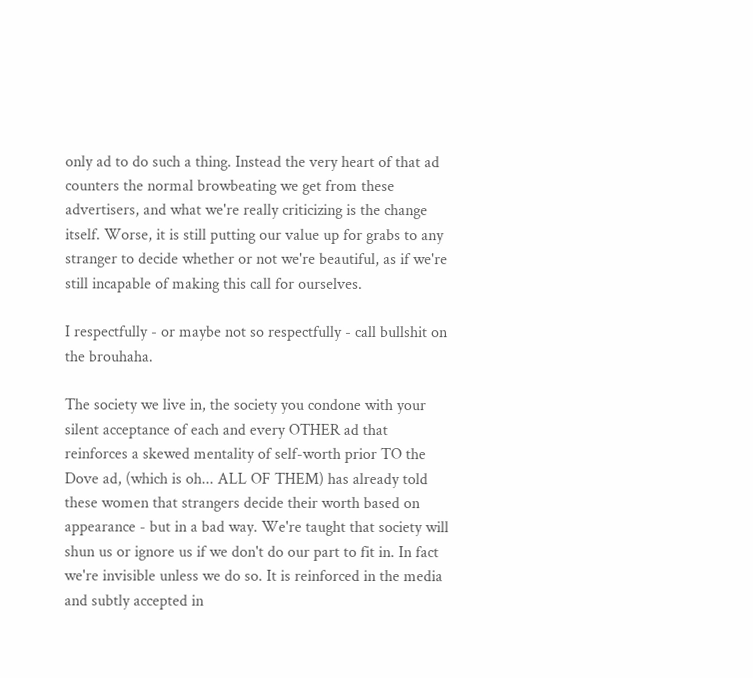only ad to do such a thing. Instead the very heart of that ad counters the normal browbeating we get from these advertisers, and what we're really criticizing is the change itself. Worse, it is still putting our value up for grabs to any stranger to decide whether or not we're beautiful, as if we're still incapable of making this call for ourselves.

I respectfully - or maybe not so respectfully - call bullshit on the brouhaha.

The society we live in, the society you condone with your silent acceptance of each and every OTHER ad that reinforces a skewed mentality of self-worth prior TO the Dove ad, (which is oh... ALL OF THEM) has already told these women that strangers decide their worth based on appearance - but in a bad way. We're taught that society will shun us or ignore us if we don't do our part to fit in. In fact we're invisible unless we do so. It is reinforced in the media and subtly accepted in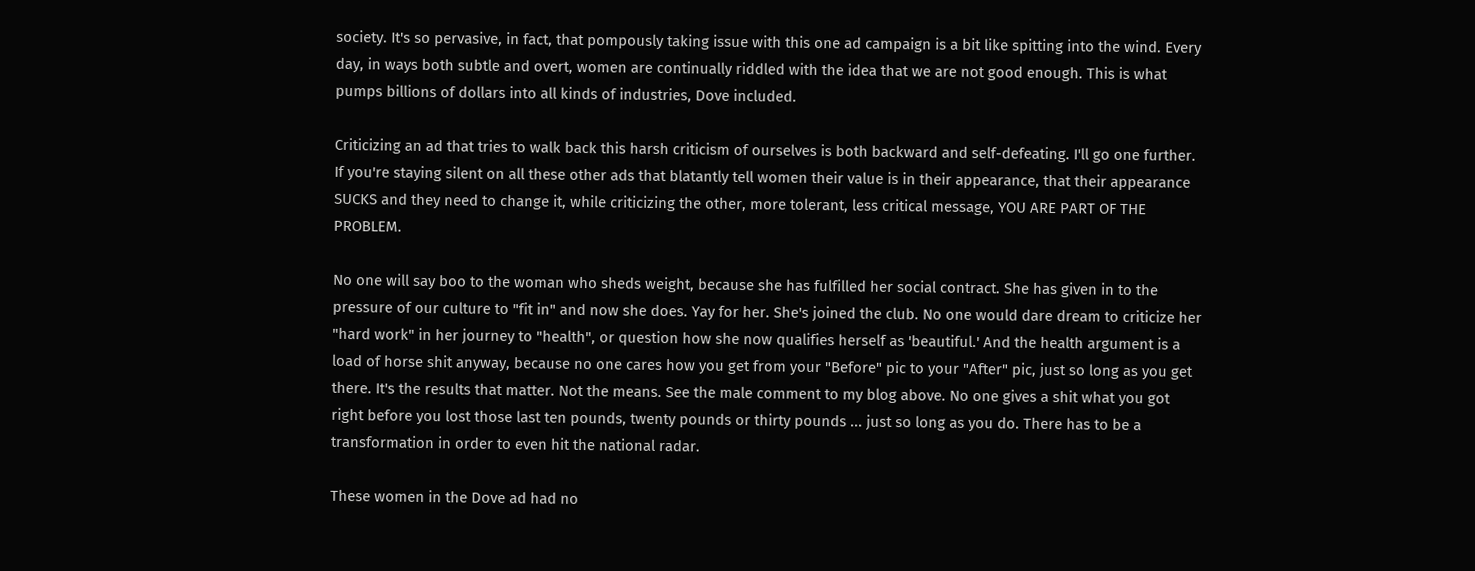society. It's so pervasive, in fact, that pompously taking issue with this one ad campaign is a bit like spitting into the wind. Every day, in ways both subtle and overt, women are continually riddled with the idea that we are not good enough. This is what pumps billions of dollars into all kinds of industries, Dove included.

Criticizing an ad that tries to walk back this harsh criticism of ourselves is both backward and self-defeating. I'll go one further. If you're staying silent on all these other ads that blatantly tell women their value is in their appearance, that their appearance SUCKS and they need to change it, while criticizing the other, more tolerant, less critical message, YOU ARE PART OF THE PROBLEM.

No one will say boo to the woman who sheds weight, because she has fulfilled her social contract. She has given in to the pressure of our culture to "fit in" and now she does. Yay for her. She's joined the club. No one would dare dream to criticize her "hard work" in her journey to "health", or question how she now qualifies herself as 'beautiful.' And the health argument is a load of horse shit anyway, because no one cares how you get from your "Before" pic to your "After" pic, just so long as you get there. It's the results that matter. Not the means. See the male comment to my blog above. No one gives a shit what you got right before you lost those last ten pounds, twenty pounds or thirty pounds ... just so long as you do. There has to be a transformation in order to even hit the national radar.

These women in the Dove ad had no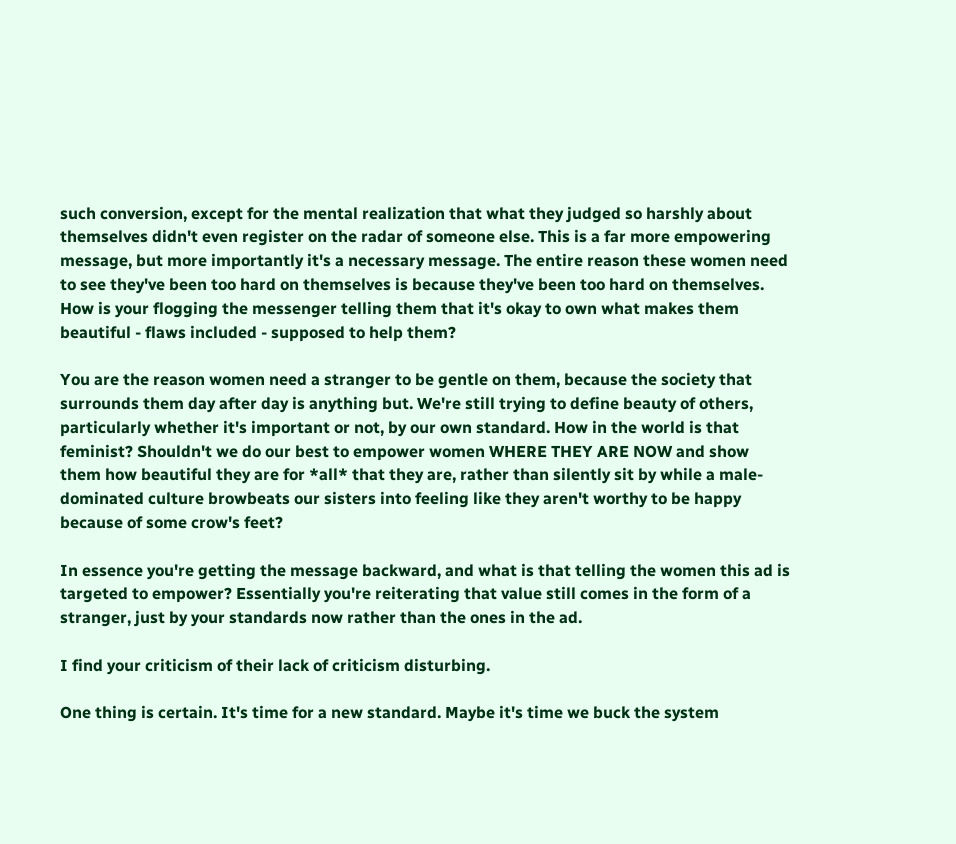such conversion, except for the mental realization that what they judged so harshly about themselves didn't even register on the radar of someone else. This is a far more empowering message, but more importantly it's a necessary message. The entire reason these women need to see they've been too hard on themselves is because they've been too hard on themselves. How is your flogging the messenger telling them that it's okay to own what makes them beautiful - flaws included - supposed to help them?

You are the reason women need a stranger to be gentle on them, because the society that surrounds them day after day is anything but. We're still trying to define beauty of others, particularly whether it's important or not, by our own standard. How in the world is that feminist? Shouldn't we do our best to empower women WHERE THEY ARE NOW and show them how beautiful they are for *all* that they are, rather than silently sit by while a male-dominated culture browbeats our sisters into feeling like they aren't worthy to be happy because of some crow's feet?

In essence you're getting the message backward, and what is that telling the women this ad is targeted to empower? Essentially you're reiterating that value still comes in the form of a stranger, just by your standards now rather than the ones in the ad.

I find your criticism of their lack of criticism disturbing.

One thing is certain. It's time for a new standard. Maybe it's time we buck the system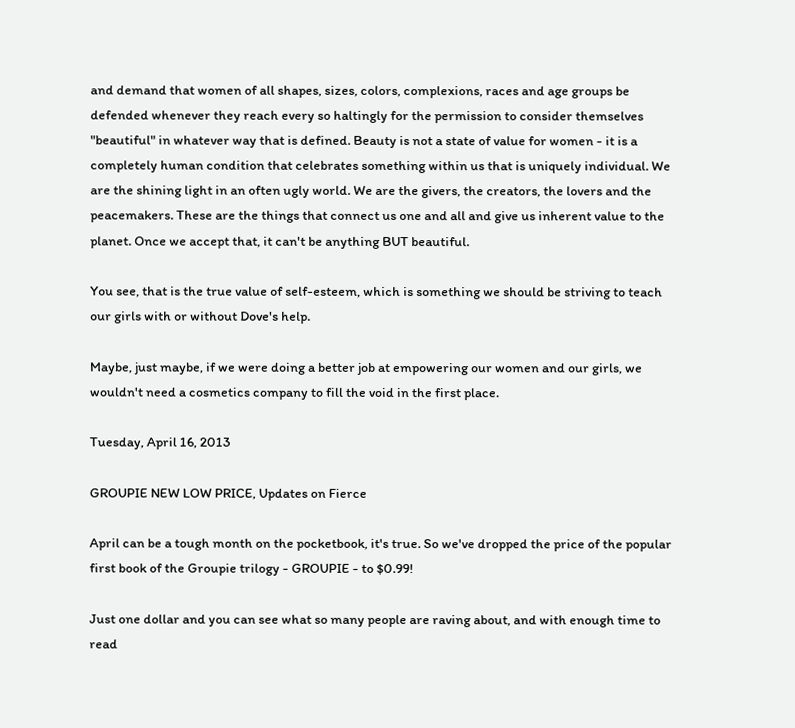and demand that women of all shapes, sizes, colors, complexions, races and age groups be defended whenever they reach every so haltingly for the permission to consider themselves "beautiful" in whatever way that is defined. Beauty is not a state of value for women - it is a completely human condition that celebrates something within us that is uniquely individual. We are the shining light in an often ugly world. We are the givers, the creators, the lovers and the peacemakers. These are the things that connect us one and all and give us inherent value to the planet. Once we accept that, it can't be anything BUT beautiful.

You see, that is the true value of self-esteem, which is something we should be striving to teach our girls with or without Dove's help.

Maybe, just maybe, if we were doing a better job at empowering our women and our girls, we wouldn't need a cosmetics company to fill the void in the first place.

Tuesday, April 16, 2013

GROUPIE NEW LOW PRICE, Updates on Fierce

April can be a tough month on the pocketbook, it's true. So we've dropped the price of the popular first book of the Groupie trilogy - GROUPIE - to $0.99!

Just one dollar and you can see what so many people are raving about, and with enough time to read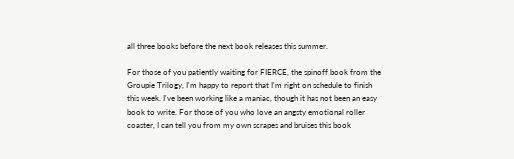all three books before the next book releases this summer.

For those of you patiently waiting for FIERCE, the spinoff book from the Groupie Trilogy, I'm happy to report that I'm right on schedule to finish this week. I've been working like a maniac, though it has not been an easy book to write. For those of you who love an angsty emotional roller coaster, I can tell you from my own scrapes and bruises this book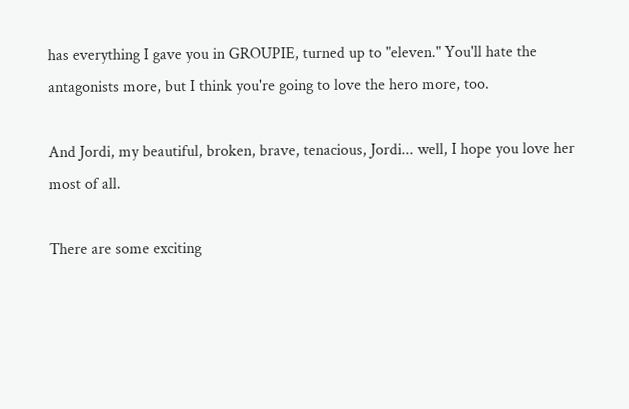has everything I gave you in GROUPIE, turned up to "eleven." You'll hate the antagonists more, but I think you're going to love the hero more, too.

And Jordi, my beautiful, broken, brave, tenacious, Jordi... well, I hope you love her most of all.

There are some exciting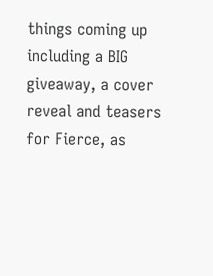things coming up including a BIG giveaway, a cover reveal and teasers for Fierce, as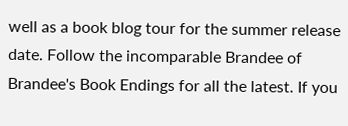well as a book blog tour for the summer release date. Follow the incomparable Brandee of Brandee's Book Endings for all the latest. If you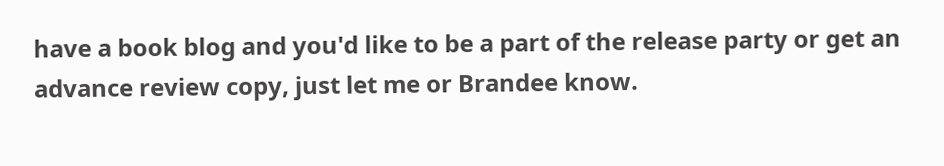have a book blog and you'd like to be a part of the release party or get an advance review copy, just let me or Brandee know.